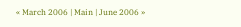« March 2006 | Main | June 2006 »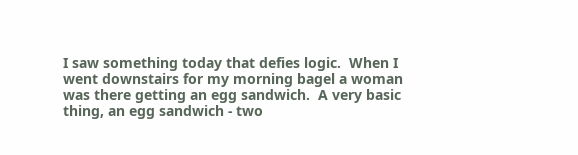I saw something today that defies logic.  When I went downstairs for my morning bagel a woman was there getting an egg sandwich.  A very basic thing, an egg sandwich - two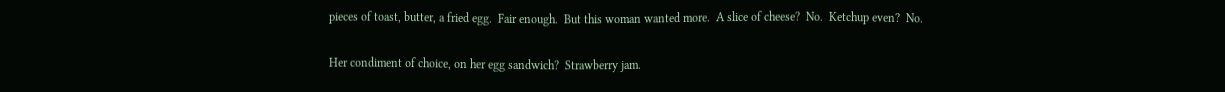pieces of toast, butter, a fried egg.  Fair enough.  But this woman wanted more.  A slice of cheese?  No.  Ketchup even?  No.

Her condiment of choice, on her egg sandwich?  Strawberry jam.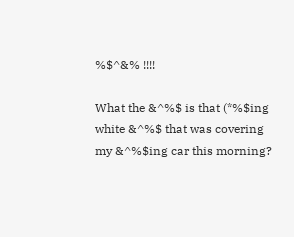%$^&% !!!!

What the &^%$ is that (*%$ing white &^%$ that was covering my &^%$ing car this morning?